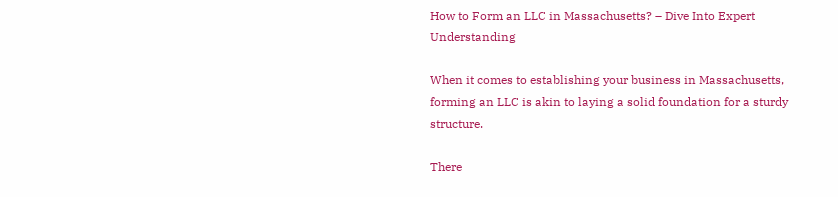How to Form an LLC in Massachusetts? – Dive Into Expert Understanding

When it comes to establishing your business in Massachusetts, forming an LLC is akin to laying a solid foundation for a sturdy structure.

There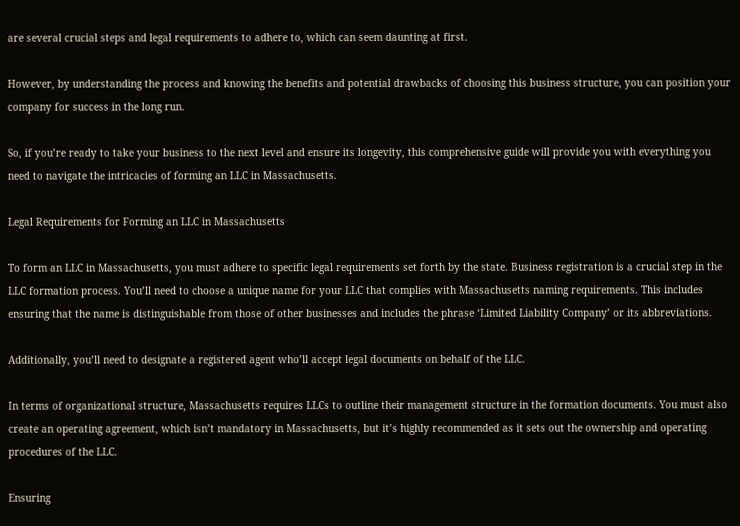are several crucial steps and legal requirements to adhere to, which can seem daunting at first.

However, by understanding the process and knowing the benefits and potential drawbacks of choosing this business structure, you can position your company for success in the long run.

So, if you’re ready to take your business to the next level and ensure its longevity, this comprehensive guide will provide you with everything you need to navigate the intricacies of forming an LLC in Massachusetts.

Legal Requirements for Forming an LLC in Massachusetts

To form an LLC in Massachusetts, you must adhere to specific legal requirements set forth by the state. Business registration is a crucial step in the LLC formation process. You’ll need to choose a unique name for your LLC that complies with Massachusetts naming requirements. This includes ensuring that the name is distinguishable from those of other businesses and includes the phrase ‘Limited Liability Company’ or its abbreviations.

Additionally, you’ll need to designate a registered agent who’ll accept legal documents on behalf of the LLC.

In terms of organizational structure, Massachusetts requires LLCs to outline their management structure in the formation documents. You must also create an operating agreement, which isn’t mandatory in Massachusetts, but it’s highly recommended as it sets out the ownership and operating procedures of the LLC.

Ensuring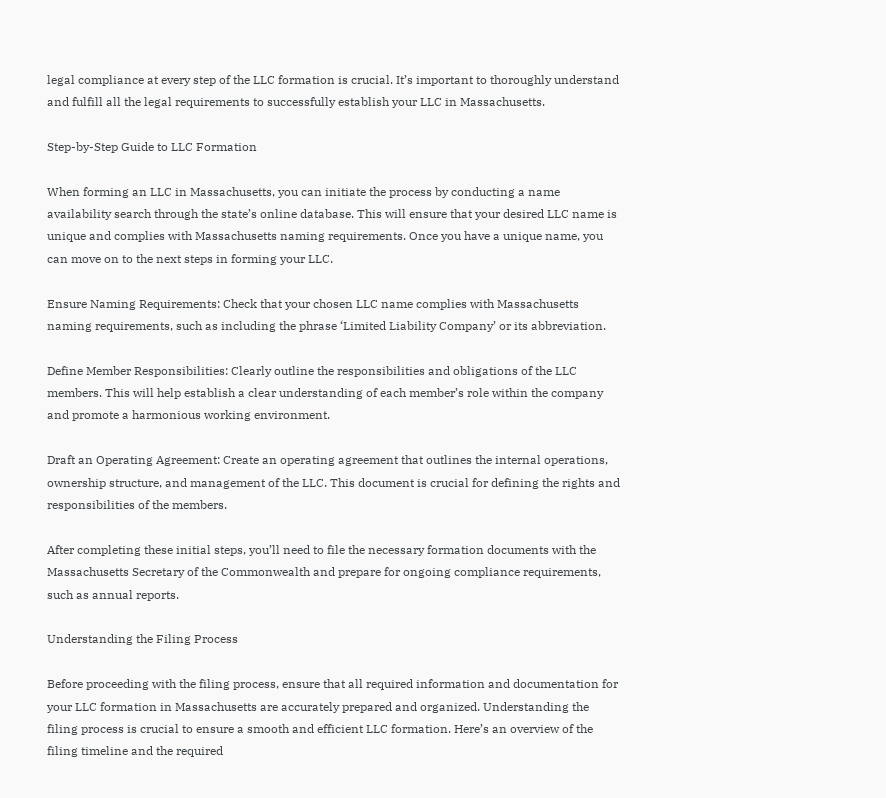legal compliance at every step of the LLC formation is crucial. It’s important to thoroughly understand and fulfill all the legal requirements to successfully establish your LLC in Massachusetts.

Step-by-Step Guide to LLC Formation

When forming an LLC in Massachusetts, you can initiate the process by conducting a name availability search through the state’s online database. This will ensure that your desired LLC name is unique and complies with Massachusetts naming requirements. Once you have a unique name, you can move on to the next steps in forming your LLC.

Ensure Naming Requirements: Check that your chosen LLC name complies with Massachusetts naming requirements, such as including the phrase ‘Limited Liability Company’ or its abbreviation.

Define Member Responsibilities: Clearly outline the responsibilities and obligations of the LLC members. This will help establish a clear understanding of each member’s role within the company and promote a harmonious working environment.

Draft an Operating Agreement: Create an operating agreement that outlines the internal operations, ownership structure, and management of the LLC. This document is crucial for defining the rights and responsibilities of the members.

After completing these initial steps, you’ll need to file the necessary formation documents with the Massachusetts Secretary of the Commonwealth and prepare for ongoing compliance requirements, such as annual reports.

Understanding the Filing Process

Before proceeding with the filing process, ensure that all required information and documentation for your LLC formation in Massachusetts are accurately prepared and organized. Understanding the filing process is crucial to ensure a smooth and efficient LLC formation. Here’s an overview of the filing timeline and the required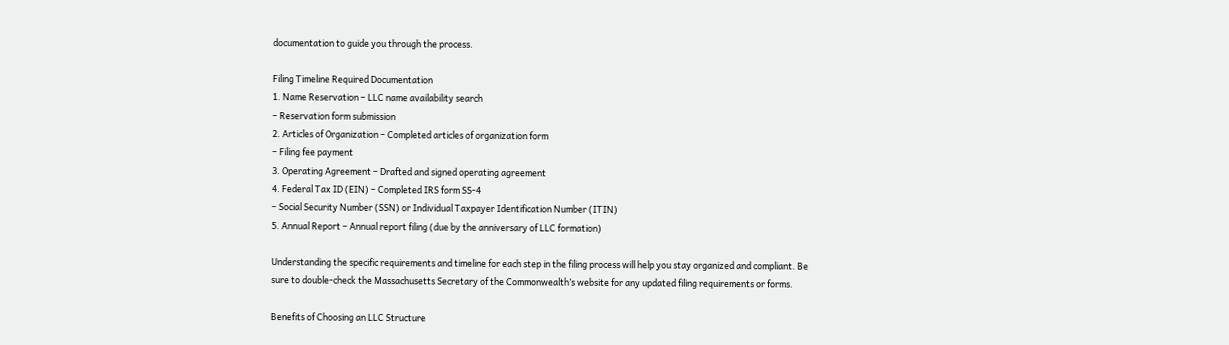documentation to guide you through the process.

Filing Timeline Required Documentation
1. Name Reservation – LLC name availability search
– Reservation form submission
2. Articles of Organization – Completed articles of organization form
– Filing fee payment
3. Operating Agreement – Drafted and signed operating agreement
4. Federal Tax ID (EIN) – Completed IRS form SS-4
– Social Security Number (SSN) or Individual Taxpayer Identification Number (ITIN)
5. Annual Report – Annual report filing (due by the anniversary of LLC formation)

Understanding the specific requirements and timeline for each step in the filing process will help you stay organized and compliant. Be sure to double-check the Massachusetts Secretary of the Commonwealth’s website for any updated filing requirements or forms.

Benefits of Choosing an LLC Structure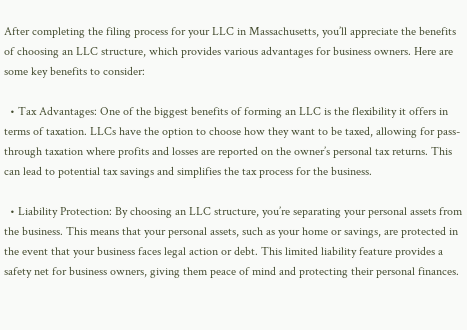After completing the filing process for your LLC in Massachusetts, you’ll appreciate the benefits of choosing an LLC structure, which provides various advantages for business owners. Here are some key benefits to consider:

  • Tax Advantages: One of the biggest benefits of forming an LLC is the flexibility it offers in terms of taxation. LLCs have the option to choose how they want to be taxed, allowing for pass-through taxation where profits and losses are reported on the owner’s personal tax returns. This can lead to potential tax savings and simplifies the tax process for the business.

  • Liability Protection: By choosing an LLC structure, you’re separating your personal assets from the business. This means that your personal assets, such as your home or savings, are protected in the event that your business faces legal action or debt. This limited liability feature provides a safety net for business owners, giving them peace of mind and protecting their personal finances.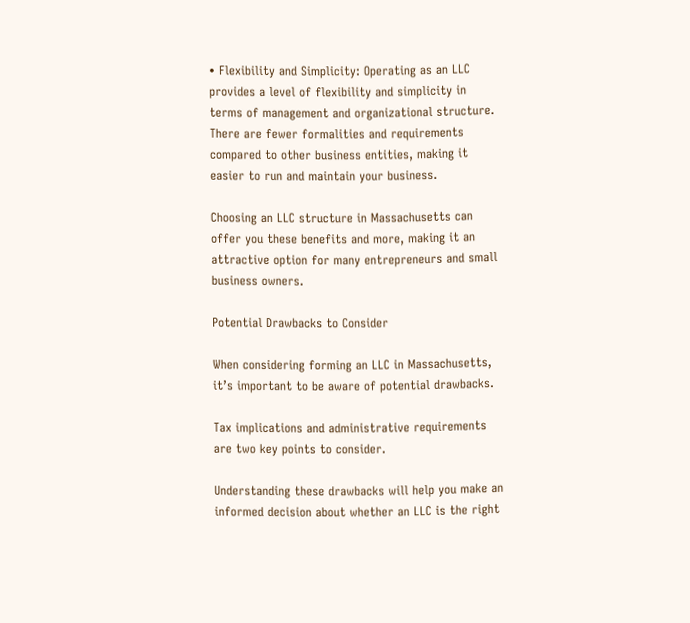• Flexibility and Simplicity: Operating as an LLC provides a level of flexibility and simplicity in terms of management and organizational structure. There are fewer formalities and requirements compared to other business entities, making it easier to run and maintain your business.

Choosing an LLC structure in Massachusetts can offer you these benefits and more, making it an attractive option for many entrepreneurs and small business owners.

Potential Drawbacks to Consider

When considering forming an LLC in Massachusetts, it’s important to be aware of potential drawbacks.

Tax implications and administrative requirements are two key points to consider.

Understanding these drawbacks will help you make an informed decision about whether an LLC is the right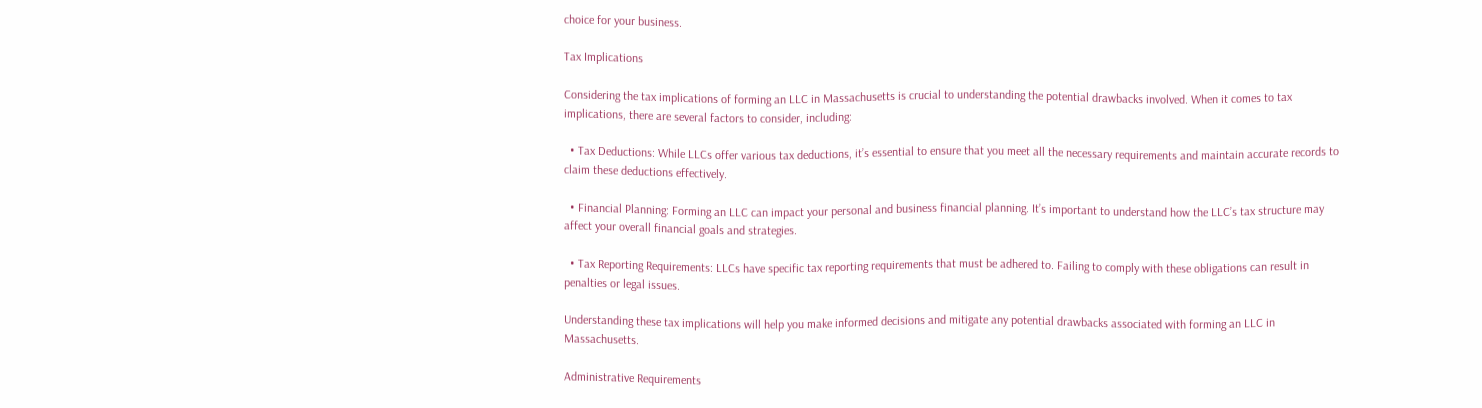choice for your business.

Tax Implications

Considering the tax implications of forming an LLC in Massachusetts is crucial to understanding the potential drawbacks involved. When it comes to tax implications, there are several factors to consider, including:

  • Tax Deductions: While LLCs offer various tax deductions, it’s essential to ensure that you meet all the necessary requirements and maintain accurate records to claim these deductions effectively.

  • Financial Planning: Forming an LLC can impact your personal and business financial planning. It’s important to understand how the LLC’s tax structure may affect your overall financial goals and strategies.

  • Tax Reporting Requirements: LLCs have specific tax reporting requirements that must be adhered to. Failing to comply with these obligations can result in penalties or legal issues.

Understanding these tax implications will help you make informed decisions and mitigate any potential drawbacks associated with forming an LLC in Massachusetts.

Administrative Requirements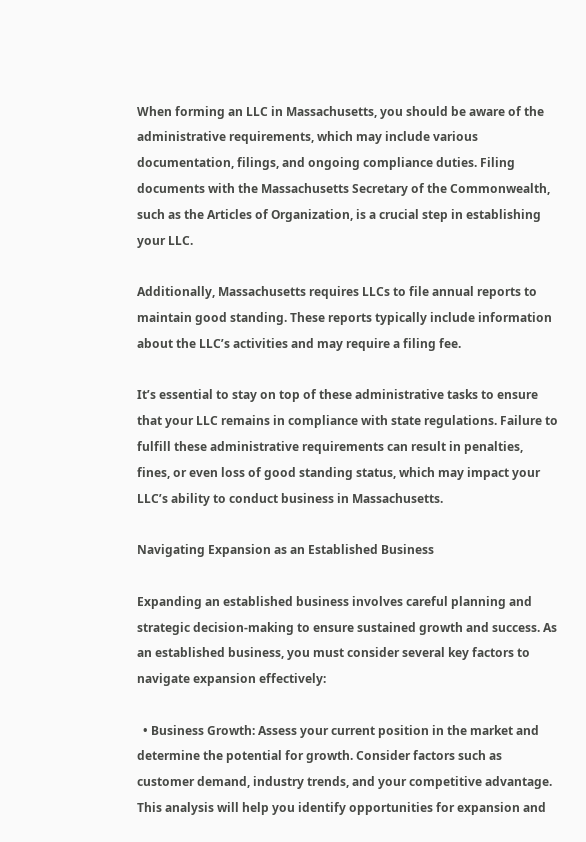When forming an LLC in Massachusetts, you should be aware of the administrative requirements, which may include various documentation, filings, and ongoing compliance duties. Filing documents with the Massachusetts Secretary of the Commonwealth, such as the Articles of Organization, is a crucial step in establishing your LLC.

Additionally, Massachusetts requires LLCs to file annual reports to maintain good standing. These reports typically include information about the LLC’s activities and may require a filing fee.

It’s essential to stay on top of these administrative tasks to ensure that your LLC remains in compliance with state regulations. Failure to fulfill these administrative requirements can result in penalties, fines, or even loss of good standing status, which may impact your LLC’s ability to conduct business in Massachusetts.

Navigating Expansion as an Established Business

Expanding an established business involves careful planning and strategic decision-making to ensure sustained growth and success. As an established business, you must consider several key factors to navigate expansion effectively:

  • Business Growth: Assess your current position in the market and determine the potential for growth. Consider factors such as customer demand, industry trends, and your competitive advantage. This analysis will help you identify opportunities for expansion and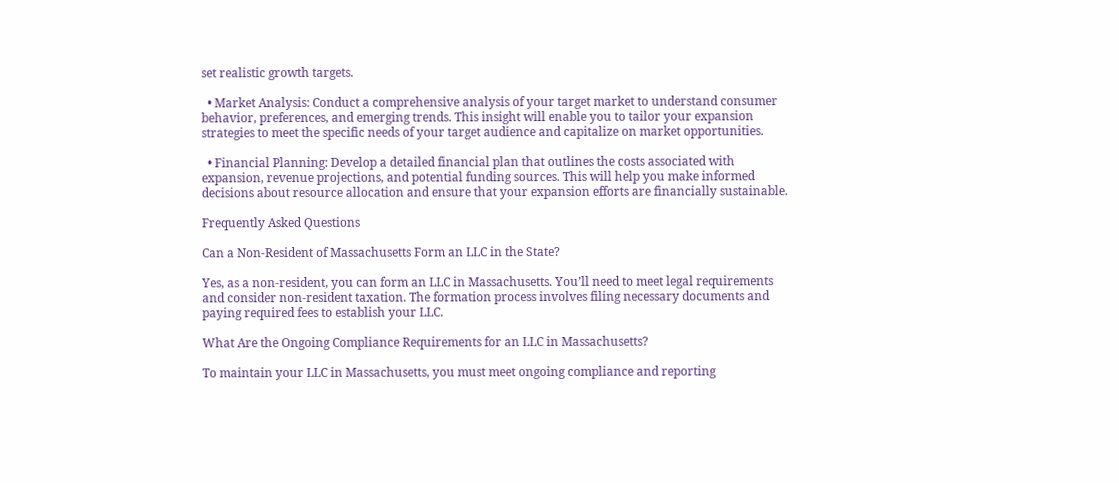set realistic growth targets.

  • Market Analysis: Conduct a comprehensive analysis of your target market to understand consumer behavior, preferences, and emerging trends. This insight will enable you to tailor your expansion strategies to meet the specific needs of your target audience and capitalize on market opportunities.

  • Financial Planning: Develop a detailed financial plan that outlines the costs associated with expansion, revenue projections, and potential funding sources. This will help you make informed decisions about resource allocation and ensure that your expansion efforts are financially sustainable.

Frequently Asked Questions

Can a Non-Resident of Massachusetts Form an LLC in the State?

Yes, as a non-resident, you can form an LLC in Massachusetts. You’ll need to meet legal requirements and consider non-resident taxation. The formation process involves filing necessary documents and paying required fees to establish your LLC.

What Are the Ongoing Compliance Requirements for an LLC in Massachusetts?

To maintain your LLC in Massachusetts, you must meet ongoing compliance and reporting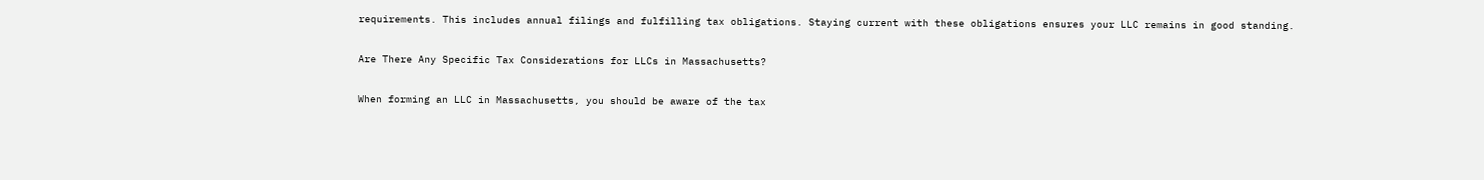requirements. This includes annual filings and fulfilling tax obligations. Staying current with these obligations ensures your LLC remains in good standing.

Are There Any Specific Tax Considerations for LLCs in Massachusetts?

When forming an LLC in Massachusetts, you should be aware of the tax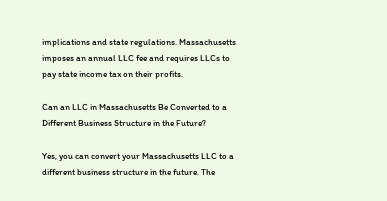implications and state regulations. Massachusetts imposes an annual LLC fee and requires LLCs to pay state income tax on their profits.

Can an LLC in Massachusetts Be Converted to a Different Business Structure in the Future?

Yes, you can convert your Massachusetts LLC to a different business structure in the future. The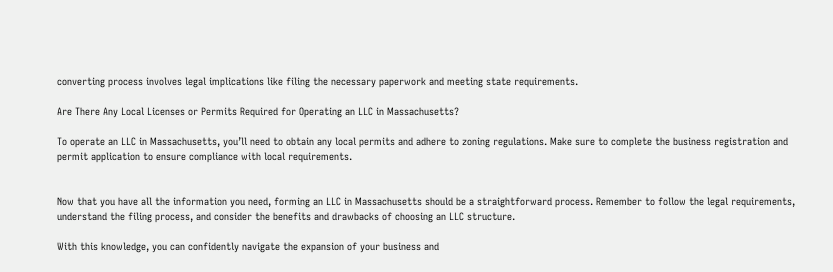converting process involves legal implications like filing the necessary paperwork and meeting state requirements.

Are There Any Local Licenses or Permits Required for Operating an LLC in Massachusetts?

To operate an LLC in Massachusetts, you’ll need to obtain any local permits and adhere to zoning regulations. Make sure to complete the business registration and permit application to ensure compliance with local requirements.


Now that you have all the information you need, forming an LLC in Massachusetts should be a straightforward process. Remember to follow the legal requirements, understand the filing process, and consider the benefits and drawbacks of choosing an LLC structure.

With this knowledge, you can confidently navigate the expansion of your business and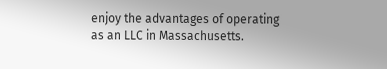enjoy the advantages of operating as an LLC in Massachusetts.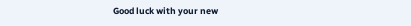Good luck with your new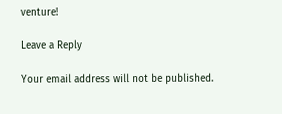venture!

Leave a Reply

Your email address will not be published.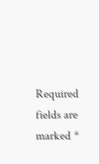Required fields are marked *